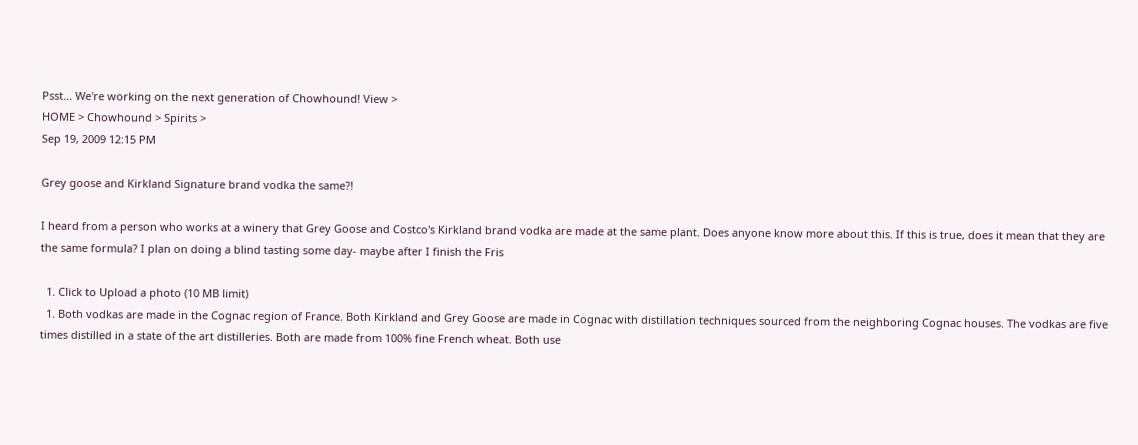Psst... We're working on the next generation of Chowhound! View >
HOME > Chowhound > Spirits >
Sep 19, 2009 12:15 PM

Grey goose and Kirkland Signature brand vodka the same?!

I heard from a person who works at a winery that Grey Goose and Costco's Kirkland brand vodka are made at the same plant. Does anyone know more about this. If this is true, does it mean that they are the same formula? I plan on doing a blind tasting some day- maybe after I finish the Fris

  1. Click to Upload a photo (10 MB limit)
  1. Both vodkas are made in the Cognac region of France. Both Kirkland and Grey Goose are made in Cognac with distillation techniques sourced from the neighboring Cognac houses. The vodkas are five times distilled in a state of the art distilleries. Both are made from 100% fine French wheat. Both use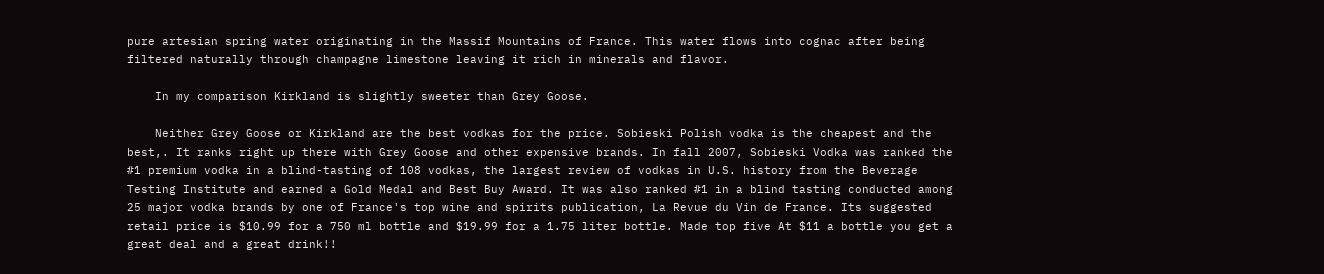pure artesian spring water originating in the Massif Mountains of France. This water flows into cognac after being filtered naturally through champagne limestone leaving it rich in minerals and flavor.

    In my comparison Kirkland is slightly sweeter than Grey Goose.

    Neither Grey Goose or Kirkland are the best vodkas for the price. Sobieski Polish vodka is the cheapest and the best,. It ranks right up there with Grey Goose and other expensive brands. In fall 2007, Sobieski Vodka was ranked the #1 premium vodka in a blind-tasting of 108 vodkas, the largest review of vodkas in U.S. history from the Beverage Testing Institute and earned a Gold Medal and Best Buy Award. It was also ranked #1 in a blind tasting conducted among 25 major vodka brands by one of France's top wine and spirits publication, La Revue du Vin de France. Its suggested retail price is $10.99 for a 750 ml bottle and $19.99 for a 1.75 liter bottle. Made top five At $11 a bottle you get a great deal and a great drink!!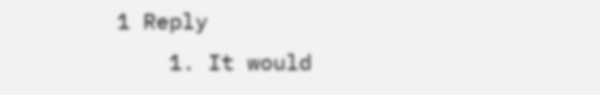1 Reply
    1. It would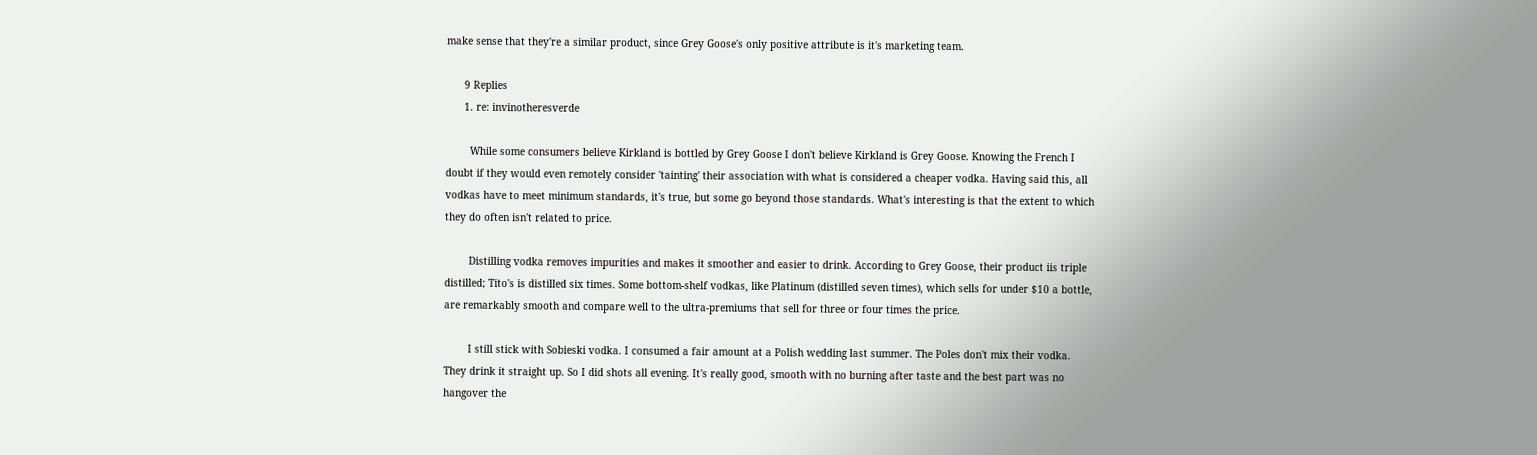make sense that they're a similar product, since Grey Goose's only positive attribute is it's marketing team.

      9 Replies
      1. re: invinotheresverde

        While some consumers believe Kirkland is bottled by Grey Goose I don't believe Kirkland is Grey Goose. Knowing the French I doubt if they would even remotely consider 'tainting' their association with what is considered a cheaper vodka. Having said this, all vodkas have to meet minimum standards, it's true, but some go beyond those standards. What's interesting is that the extent to which they do often isn't related to price.

        Distilling vodka removes impurities and makes it smoother and easier to drink. According to Grey Goose, their product iis triple distilled; Tito's is distilled six times. Some bottom-shelf vodkas, like Platinum (distilled seven times), which sells for under $10 a bottle, are remarkably smooth and compare well to the ultra-premiums that sell for three or four times the price.

        I still stick with Sobieski vodka. I consumed a fair amount at a Polish wedding last summer. The Poles don't mix their vodka. They drink it straight up. So I did shots all evening. It's really good, smooth with no burning after taste and the best part was no hangover the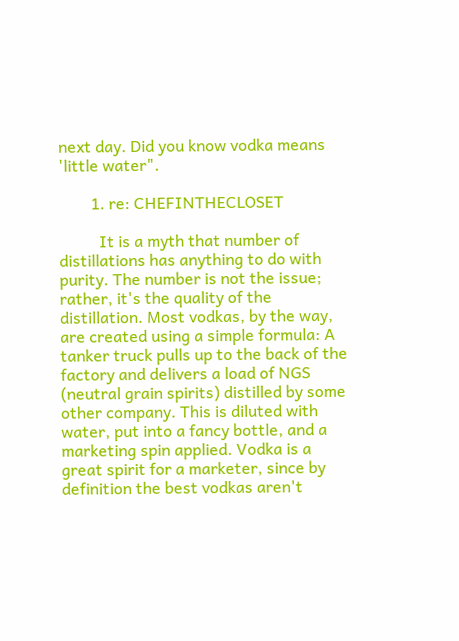next day. Did you know vodka means 'little water".

        1. re: CHEFINTHECLOSET

          It is a myth that number of distillations has anything to do with purity. The number is not the issue; rather, it's the quality of the distillation. Most vodkas, by the way, are created using a simple formula: A tanker truck pulls up to the back of the factory and delivers a load of NGS (neutral grain spirits) distilled by some other company. This is diluted with water, put into a fancy bottle, and a marketing spin applied. Vodka is a great spirit for a marketer, since by definition the best vodkas aren't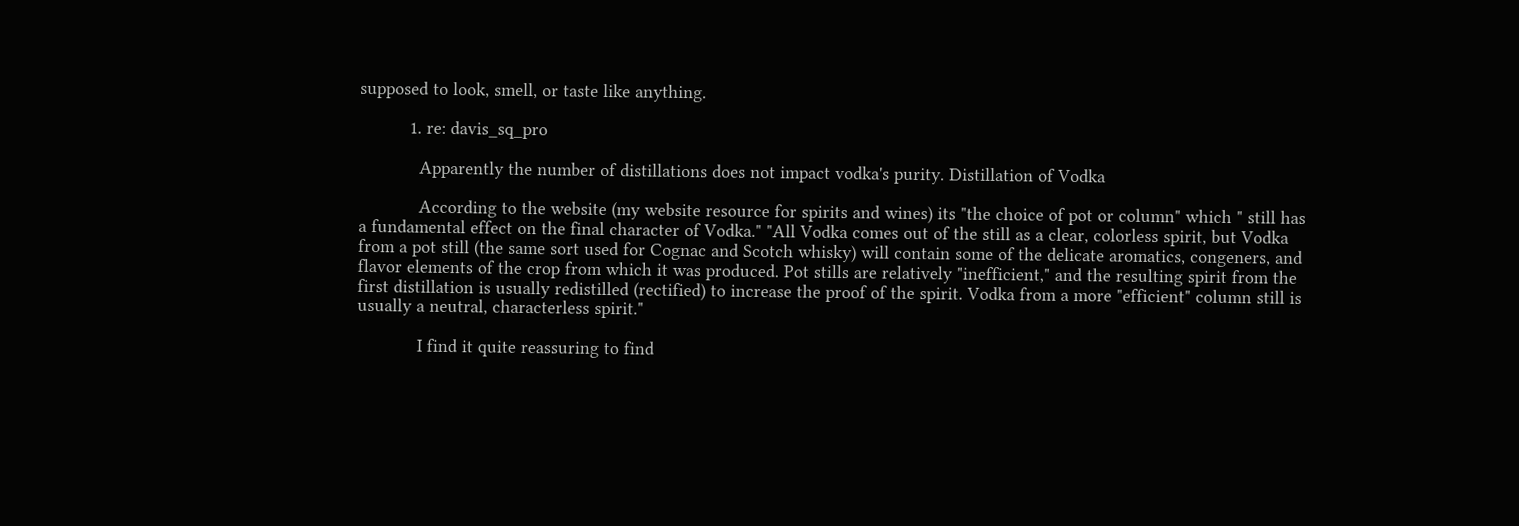supposed to look, smell, or taste like anything.

          1. re: davis_sq_pro

            Apparently the number of distillations does not impact vodka's purity. Distillation of Vodka

            According to the website (my website resource for spirits and wines) its "the choice of pot or column" which " still has a fundamental effect on the final character of Vodka." "All Vodka comes out of the still as a clear, colorless spirit, but Vodka from a pot still (the same sort used for Cognac and Scotch whisky) will contain some of the delicate aromatics, congeners, and flavor elements of the crop from which it was produced. Pot stills are relatively "inefficient," and the resulting spirit from the first distillation is usually redistilled (rectified) to increase the proof of the spirit. Vodka from a more "efficient" column still is usually a neutral, characterless spirit."

            I find it quite reassuring to find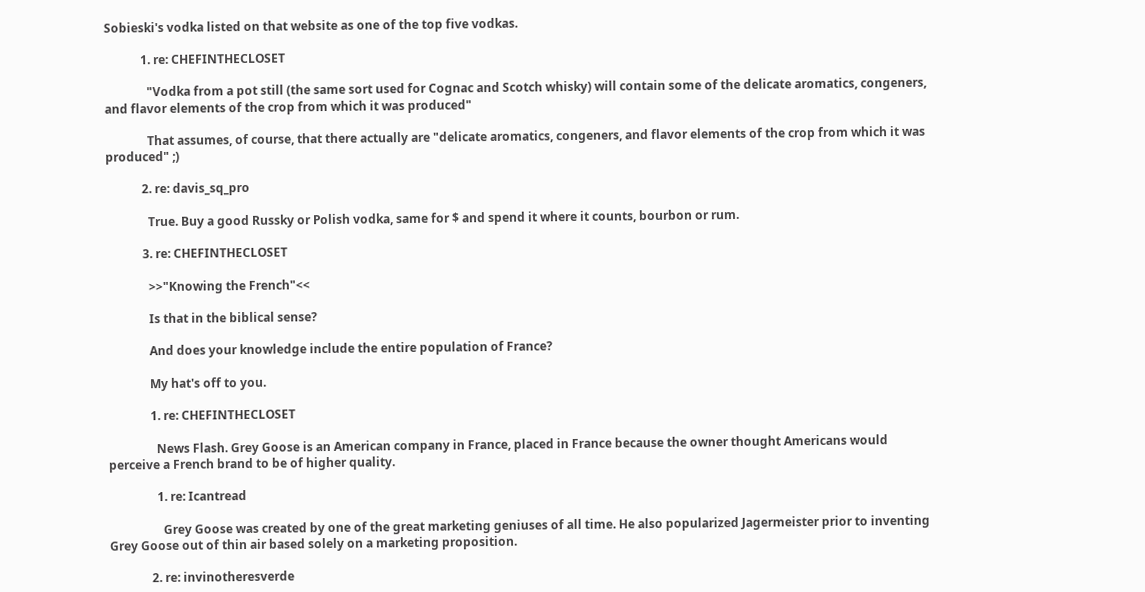Sobieski's vodka listed on that website as one of the top five vodkas.

            1. re: CHEFINTHECLOSET

              "Vodka from a pot still (the same sort used for Cognac and Scotch whisky) will contain some of the delicate aromatics, congeners, and flavor elements of the crop from which it was produced"

              That assumes, of course, that there actually are "delicate aromatics, congeners, and flavor elements of the crop from which it was produced" ;)

            2. re: davis_sq_pro

              True. Buy a good Russky or Polish vodka, same for $ and spend it where it counts, bourbon or rum.

            3. re: CHEFINTHECLOSET

              >>"Knowing the French"<<

              Is that in the biblical sense?

              And does your knowledge include the entire population of France?

              My hat's off to you.

              1. re: CHEFINTHECLOSET

                News Flash. Grey Goose is an American company in France, placed in France because the owner thought Americans would perceive a French brand to be of higher quality.

                1. re: Icantread

                  Grey Goose was created by one of the great marketing geniuses of all time. He also popularized Jagermeister prior to inventing Grey Goose out of thin air based solely on a marketing proposition.

              2. re: invinotheresverde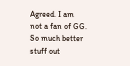Agreed. I am not a fan of GG. So much better stuff out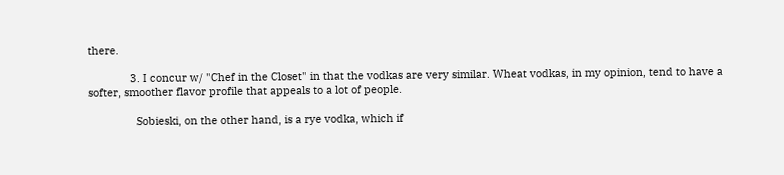there.

              3. I concur w/ "Chef in the Closet" in that the vodkas are very similar. Wheat vodkas, in my opinion, tend to have a softer, smoother flavor profile that appeals to a lot of people.

                Sobieski, on the other hand, is a rye vodka, which if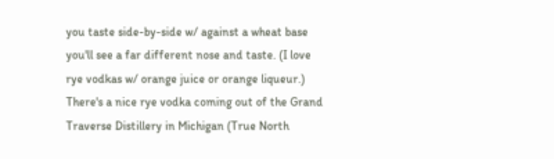you taste side-by-side w/ against a wheat base you'll see a far different nose and taste. (I love rye vodkas w/ orange juice or orange liqueur.) There's a nice rye vodka coming out of the Grand Traverse Distillery in Michigan (True North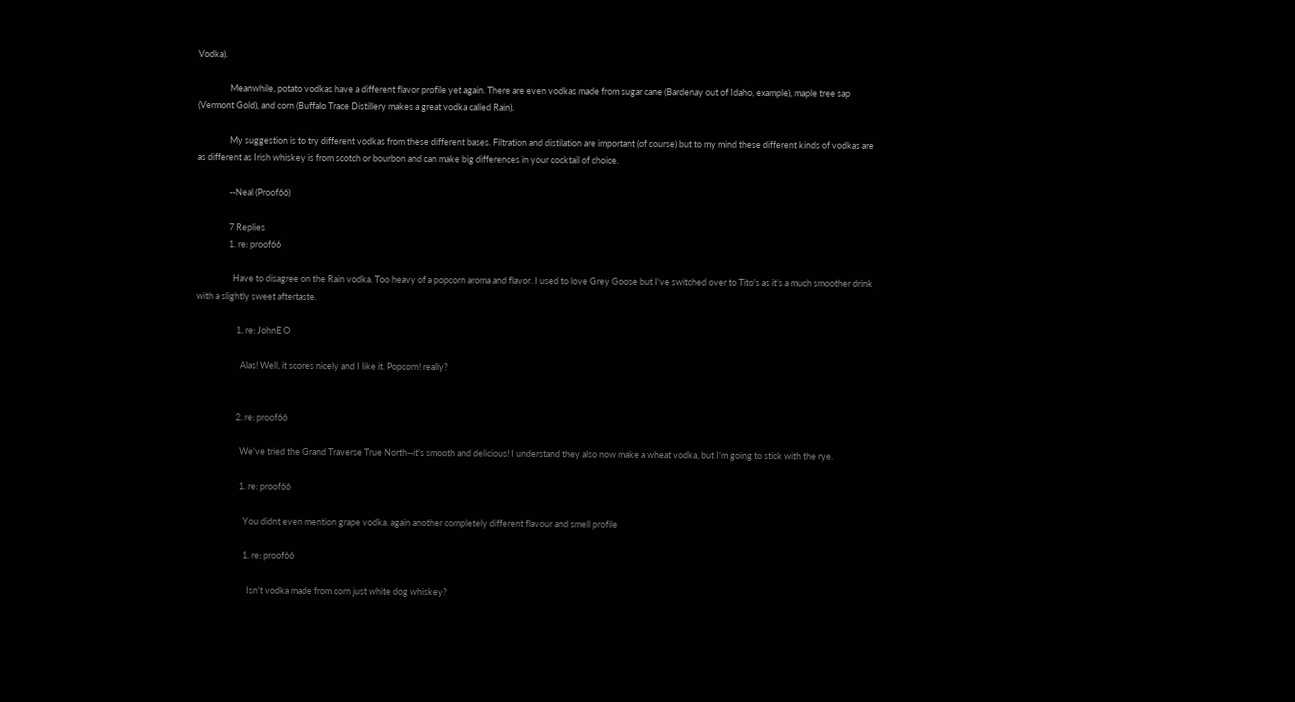Vodka).

                Meanwhile, potato vodkas have a different flavor profile yet again. There are even vodkas made from sugar cane (Bardenay out of Idaho, example), maple tree sap (Vermont Gold), and corn (Buffalo Trace Distillery makes a great vodka called Rain).

                My suggestion is to try different vodkas from these different bases. Filtration and distilation are important (of course) but to my mind these different kinds of vodkas are as different as Irish whiskey is from scotch or bourbon and can make big differences in your cocktail of choice.

                --Neal (Proof66)

                7 Replies
                1. re: proof66

                  Have to disagree on the Rain vodka. Too heavy of a popcorn aroma and flavor. I used to love Grey Goose but I've switched over to Tito's as it's a much smoother drink with a slightly sweet aftertaste.

                    1. re: JohnE O

                      Alas! Well, it scores nicely and I like it. Popcorn! really?


                    2. re: proof66

                      We've tried the Grand Traverse True North--it's smooth and delicious! I understand they also now make a wheat vodka, but I'm going to stick with the rye.

                      1. re: proof66

                        You didnt even mention grape vodka. again another completely different flavour and smell profile

                        1. re: proof66

                          Isn't vodka made from corn just white dog whiskey?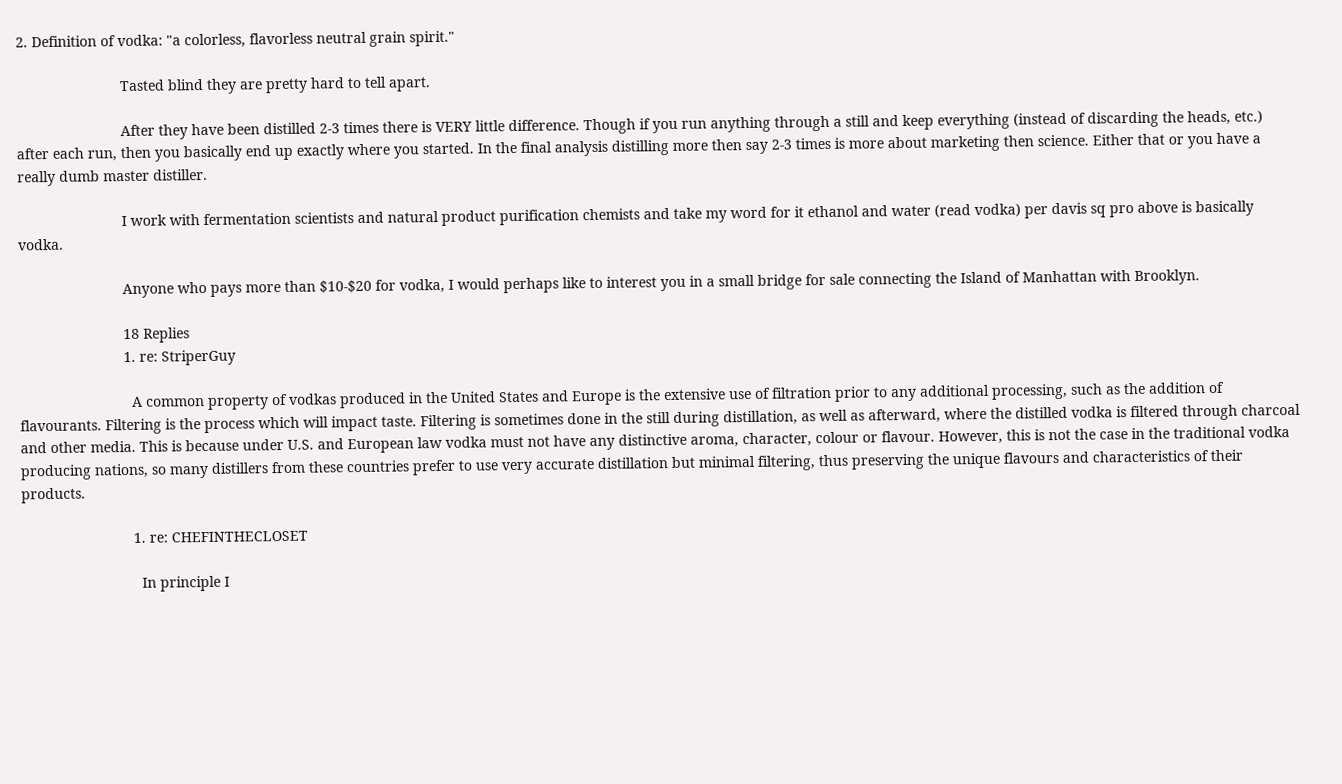2. Definition of vodka: "a colorless, flavorless neutral grain spirit."

                          Tasted blind they are pretty hard to tell apart.

                          After they have been distilled 2-3 times there is VERY little difference. Though if you run anything through a still and keep everything (instead of discarding the heads, etc.) after each run, then you basically end up exactly where you started. In the final analysis distilling more then say 2-3 times is more about marketing then science. Either that or you have a really dumb master distiller.

                          I work with fermentation scientists and natural product purification chemists and take my word for it ethanol and water (read vodka) per davis sq pro above is basically vodka.

                          Anyone who pays more than $10-$20 for vodka, I would perhaps like to interest you in a small bridge for sale connecting the Island of Manhattan with Brooklyn.

                          18 Replies
                          1. re: StriperGuy

                            A common property of vodkas produced in the United States and Europe is the extensive use of filtration prior to any additional processing, such as the addition of flavourants. Filtering is the process which will impact taste. Filtering is sometimes done in the still during distillation, as well as afterward, where the distilled vodka is filtered through charcoal and other media. This is because under U.S. and European law vodka must not have any distinctive aroma, character, colour or flavour. However, this is not the case in the traditional vodka producing nations, so many distillers from these countries prefer to use very accurate distillation but minimal filtering, thus preserving the unique flavours and characteristics of their products.

                            1. re: CHEFINTHECLOSET

                              In principle I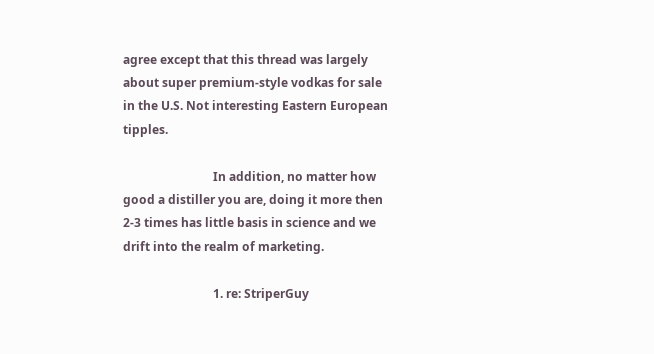agree except that this thread was largely about super premium-style vodkas for sale in the U.S. Not interesting Eastern European tipples.

                              In addition, no matter how good a distiller you are, doing it more then 2-3 times has little basis in science and we drift into the realm of marketing.

                              1. re: StriperGuy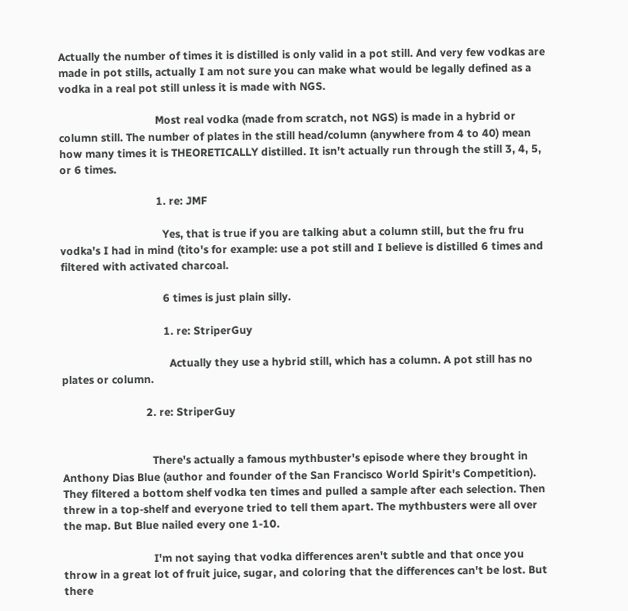Actually the number of times it is distilled is only valid in a pot still. And very few vodkas are made in pot stills, actually I am not sure you can make what would be legally defined as a vodka in a real pot still unless it is made with NGS.

                                Most real vodka (made from scratch, not NGS) is made in a hybrid or column still. The number of plates in the still head/column (anywhere from 4 to 40) mean how many times it is THEORETICALLY distilled. It isn't actually run through the still 3, 4, 5, or 6 times.

                                1. re: JMF

                                  Yes, that is true if you are talking abut a column still, but the fru fru vodka's I had in mind (tito's for example: use a pot still and I believe is distilled 6 times and filtered with activated charcoal.

                                  6 times is just plain silly.

                                  1. re: StriperGuy

                                    Actually they use a hybrid still, which has a column. A pot still has no plates or column.

                            2. re: StriperGuy


                              There's actually a famous mythbuster's episode where they brought in Anthony Dias Blue (author and founder of the San Francisco World Spirit's Competition). They filtered a bottom shelf vodka ten times and pulled a sample after each selection. Then threw in a top-shelf and everyone tried to tell them apart. The mythbusters were all over the map. But Blue nailed every one 1-10.

                              I'm not saying that vodka differences aren't subtle and that once you throw in a great lot of fruit juice, sugar, and coloring that the differences can't be lost. But there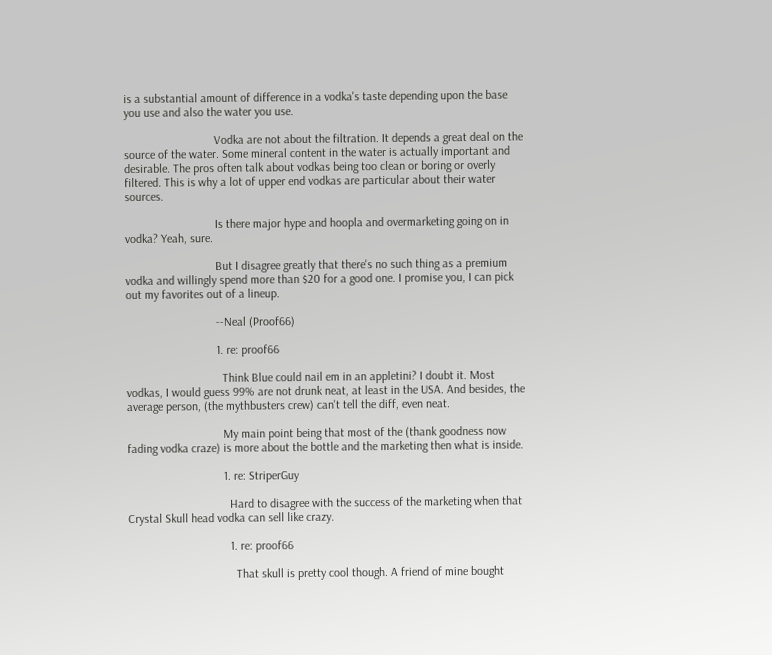is a substantial amount of difference in a vodka's taste depending upon the base you use and also the water you use.

                              Vodka are not about the filtration. It depends a great deal on the source of the water. Some mineral content in the water is actually important and desirable. The pros often talk about vodkas being too clean or boring or overly filtered. This is why a lot of upper end vodkas are particular about their water sources.

                              Is there major hype and hoopla and overmarketing going on in vodka? Yeah, sure.

                              But I disagree greatly that there's no such thing as a premium vodka and willingly spend more than $20 for a good one. I promise you, I can pick out my favorites out of a lineup.

                              --Neal (Proof66)

                              1. re: proof66

                                Think Blue could nail em in an appletini? I doubt it. Most vodkas, I would guess 99% are not drunk neat, at least in the USA. And besides, the average person, (the mythbusters crew) can't tell the diff, even neat.

                                My main point being that most of the (thank goodness now fading vodka craze) is more about the bottle and the marketing then what is inside.

                                1. re: StriperGuy

                                  Hard to disagree with the success of the marketing when that Crystal Skull head vodka can sell like crazy.

                                  1. re: proof66

                                    That skull is pretty cool though. A friend of mine bought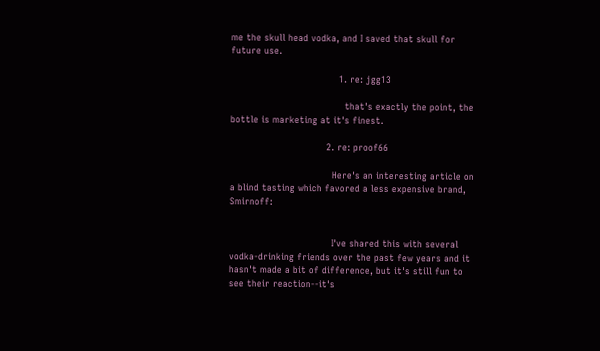me the skull head vodka, and I saved that skull for future use.

                                    1. re: jgg13

                                      that's exactly the point, the bottle is marketing at it's finest.

                                2. re: proof66

                                  Here's an interesting article on a blind tasting which favored a less expensive brand, Smirnoff:


                                  I've shared this with several vodka-drinking friends over the past few years and it hasn't made a bit of difference, but it's still fun to see their reaction--it's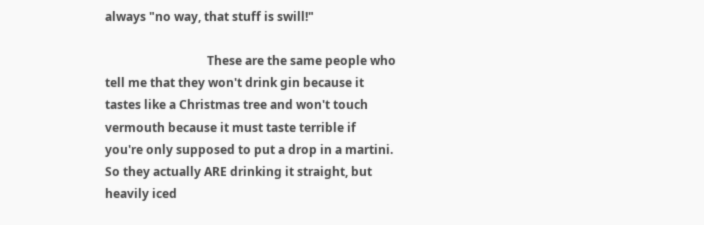always "no way, that stuff is swill!"

                                  These are the same people who tell me that they won't drink gin because it tastes like a Christmas tree and won't touch vermouth because it must taste terrible if you're only supposed to put a drop in a martini. So they actually ARE drinking it straight, but heavily iced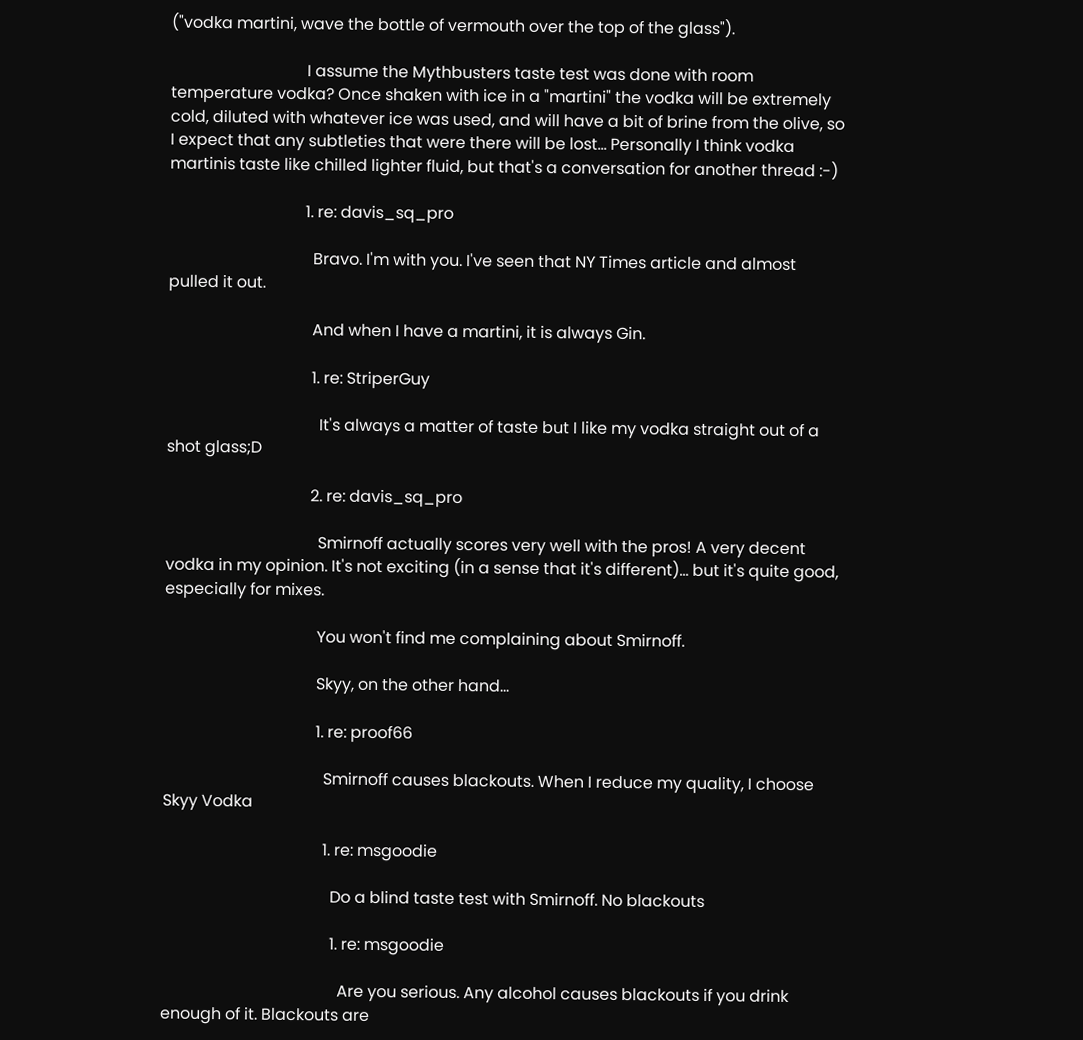("vodka martini, wave the bottle of vermouth over the top of the glass").

                                  I assume the Mythbusters taste test was done with room temperature vodka? Once shaken with ice in a "martini" the vodka will be extremely cold, diluted with whatever ice was used, and will have a bit of brine from the olive, so I expect that any subtleties that were there will be lost... Personally I think vodka martinis taste like chilled lighter fluid, but that's a conversation for another thread :-)

                                  1. re: davis_sq_pro

                                    Bravo. I'm with you. I've seen that NY Times article and almost pulled it out.

                                    And when I have a martini, it is always Gin.

                                    1. re: StriperGuy

                                      It's always a matter of taste but I like my vodka straight out of a shot glass;D

                                    2. re: davis_sq_pro

                                      Smirnoff actually scores very well with the pros! A very decent vodka in my opinion. It's not exciting (in a sense that it's different)... but it's quite good, especially for mixes.

                                      You won't find me complaining about Smirnoff.

                                      Skyy, on the other hand...

                                      1. re: proof66

                                        Smirnoff causes blackouts. When I reduce my quality, I choose Skyy Vodka

                                        1. re: msgoodie

                                          Do a blind taste test with Smirnoff. No blackouts

                                          1. re: msgoodie

                                            Are you serious. Any alcohol causes blackouts if you drink enough of it. Blackouts are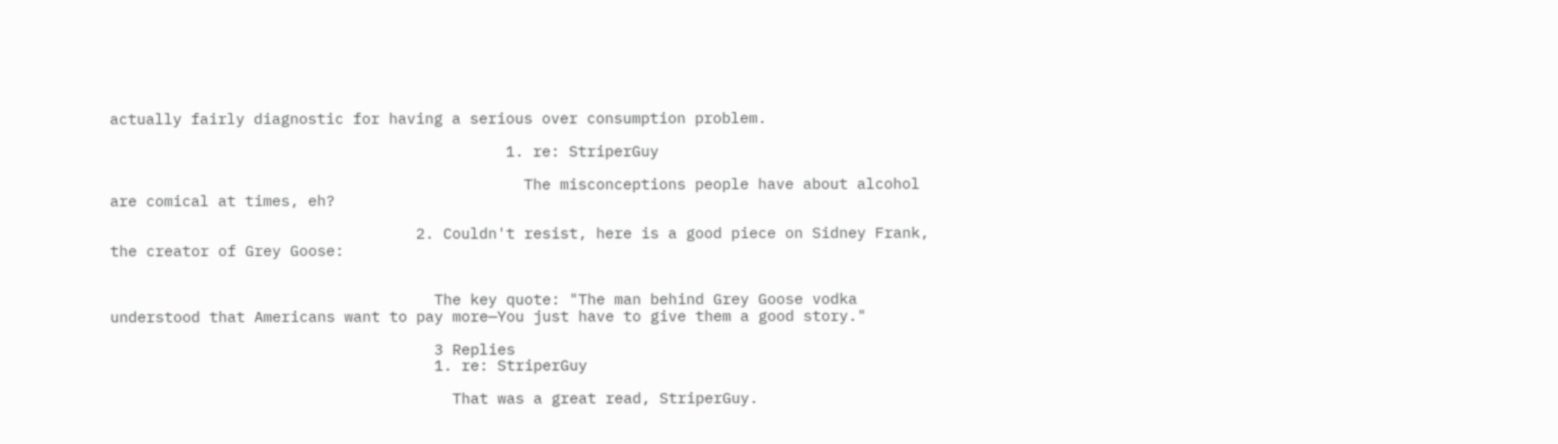actually fairly diagnostic for having a serious over consumption problem.

                                            1. re: StriperGuy

                                              The misconceptions people have about alcohol are comical at times, eh?

                                  2. Couldn't resist, here is a good piece on Sidney Frank, the creator of Grey Goose:


                                    The key quote: "The man behind Grey Goose vodka understood that Americans want to pay more—You just have to give them a good story."

                                    3 Replies
                                    1. re: StriperGuy

                                      That was a great read, StriperGuy.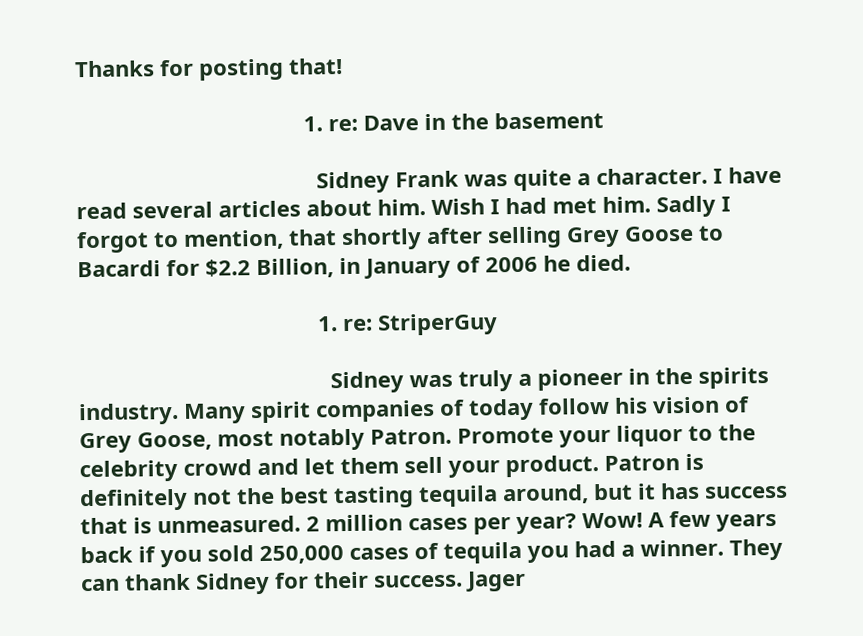Thanks for posting that!

                                      1. re: Dave in the basement

                                        Sidney Frank was quite a character. I have read several articles about him. Wish I had met him. Sadly I forgot to mention, that shortly after selling Grey Goose to Bacardi for $2.2 Billion, in January of 2006 he died.

                                        1. re: StriperGuy

                                          Sidney was truly a pioneer in the spirits industry. Many spirit companies of today follow his vision of Grey Goose, most notably Patron. Promote your liquor to the celebrity crowd and let them sell your product. Patron is definitely not the best tasting tequila around, but it has success that is unmeasured. 2 million cases per year? Wow! A few years back if you sold 250,000 cases of tequila you had a winner. They can thank Sidney for their success. Jager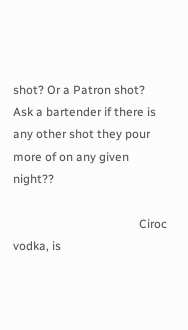shot? Or a Patron shot? Ask a bartender if there is any other shot they pour more of on any given night??

                                          Ciroc vodka, is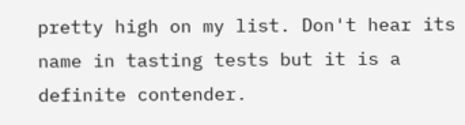pretty high on my list. Don't hear its name in tasting tests but it is a definite contender.